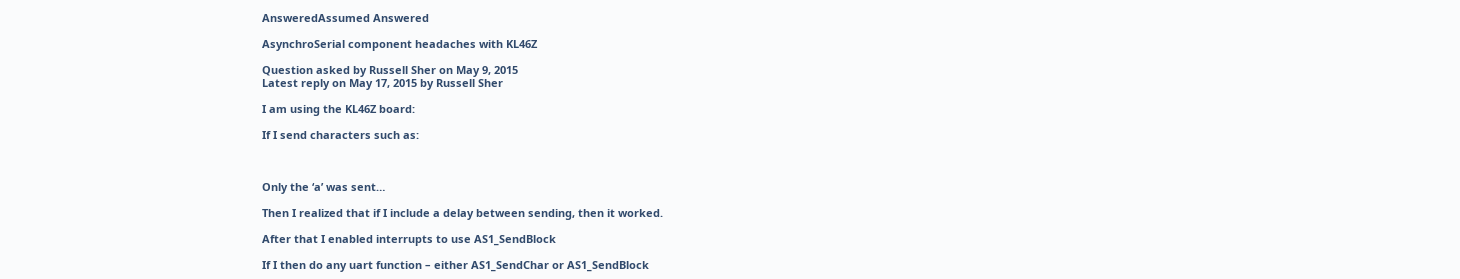AnsweredAssumed Answered

AsynchroSerial component headaches with KL46Z

Question asked by Russell Sher on May 9, 2015
Latest reply on May 17, 2015 by Russell Sher

I am using the KL46Z board:

If I send characters such as:



Only the ‘a’ was sent…

Then I realized that if I include a delay between sending, then it worked.

After that I enabled interrupts to use AS1_SendBlock

If I then do any uart function – either AS1_SendChar or AS1_SendBlock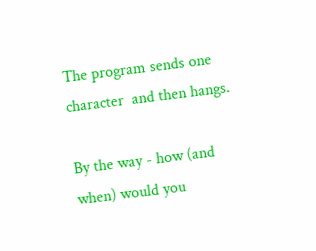The program sends one character  and then hangs.

By the way - how (and when) would you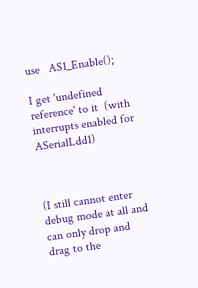use   AS1_Enable();

I get 'undefined reference' to it  (with interrupts enabled for ASerialLdd1)



(I still cannot enter debug mode at all and can only drop and drag to the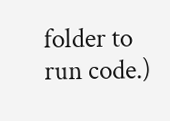folder to run code.)